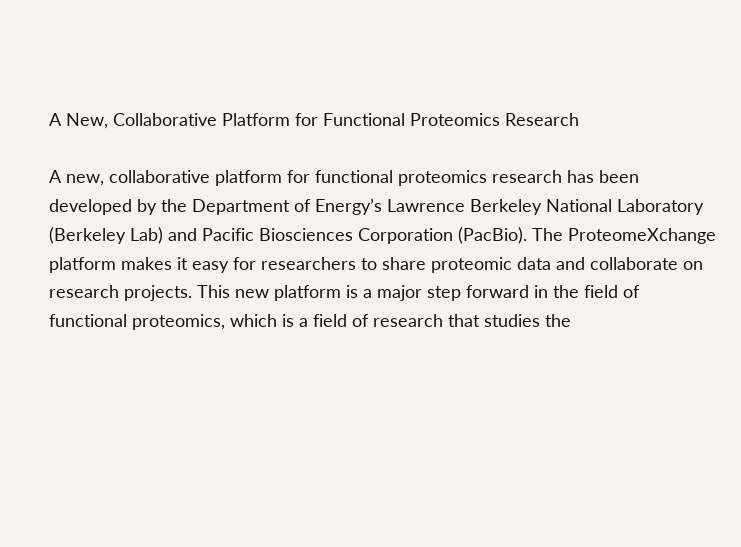A New, Collaborative Platform for Functional Proteomics Research

A new, collaborative platform for functional proteomics research has been developed by the Department of Energy’s Lawrence Berkeley National Laboratory (Berkeley Lab) and Pacific Biosciences Corporation (PacBio). The ProteomeXchange platform makes it easy for researchers to share proteomic data and collaborate on research projects. This new platform is a major step forward in the field of functional proteomics, which is a field of research that studies the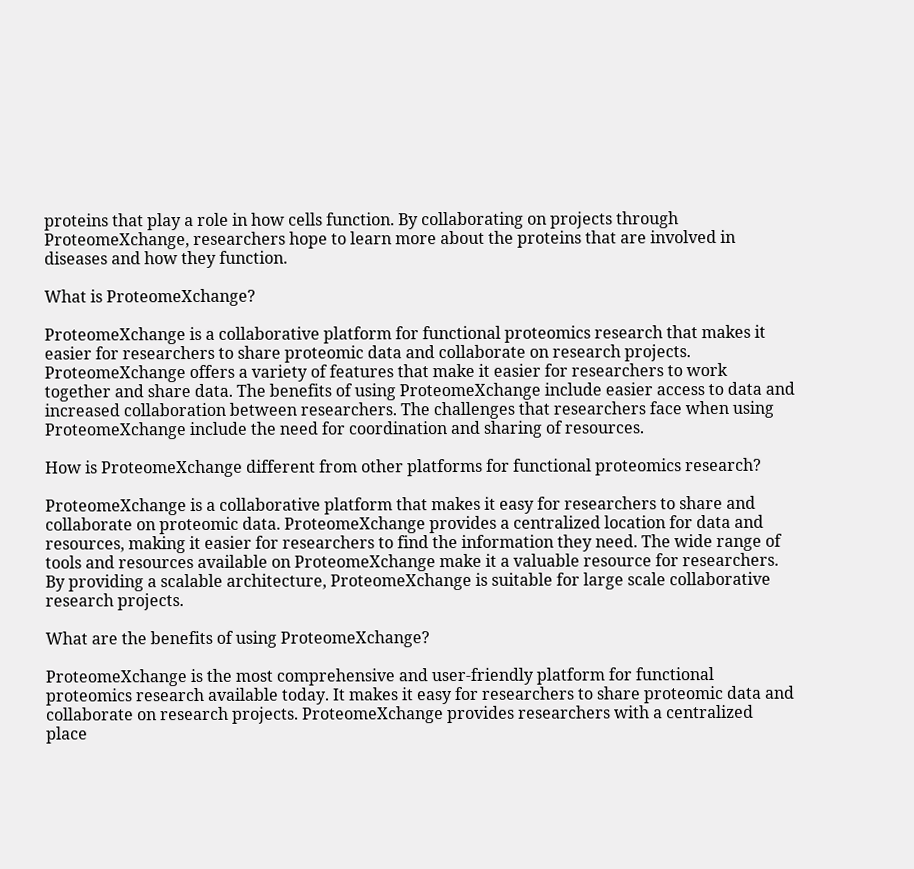proteins that play a role in how cells function. By collaborating on projects through ProteomeXchange, researchers hope to learn more about the proteins that are involved in diseases and how they function.

What is ProteomeXchange?

ProteomeXchange is a collaborative platform for functional proteomics research that makes it easier for researchers to share proteomic data and collaborate on research projects. ProteomeXchange offers a variety of features that make it easier for researchers to work together and share data. The benefits of using ProteomeXchange include easier access to data and increased collaboration between researchers. The challenges that researchers face when using ProteomeXchange include the need for coordination and sharing of resources.

How is ProteomeXchange different from other platforms for functional proteomics research?

ProteomeXchange is a collaborative platform that makes it easy for researchers to share and collaborate on proteomic data. ProteomeXchange provides a centralized location for data and resources, making it easier for researchers to find the information they need. The wide range of tools and resources available on ProteomeXchange make it a valuable resource for researchers. By providing a scalable architecture, ProteomeXchange is suitable for large scale collaborative research projects.

What are the benefits of using ProteomeXchange?

ProteomeXchange is the most comprehensive and user-friendly platform for functional proteomics research available today. It makes it easy for researchers to share proteomic data and collaborate on research projects. ProteomeXchange provides researchers with a centralized place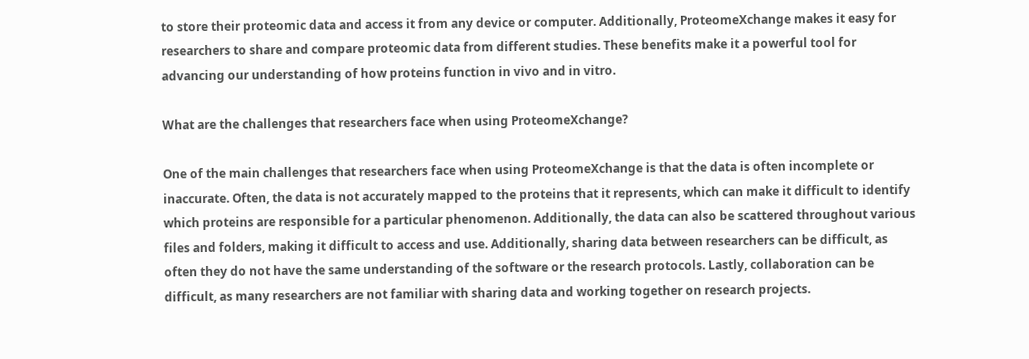to store their proteomic data and access it from any device or computer. Additionally, ProteomeXchange makes it easy for researchers to share and compare proteomic data from different studies. These benefits make it a powerful tool for advancing our understanding of how proteins function in vivo and in vitro.

What are the challenges that researchers face when using ProteomeXchange?

One of the main challenges that researchers face when using ProteomeXchange is that the data is often incomplete or inaccurate. Often, the data is not accurately mapped to the proteins that it represents, which can make it difficult to identify which proteins are responsible for a particular phenomenon. Additionally, the data can also be scattered throughout various files and folders, making it difficult to access and use. Additionally, sharing data between researchers can be difficult, as often they do not have the same understanding of the software or the research protocols. Lastly, collaboration can be difficult, as many researchers are not familiar with sharing data and working together on research projects.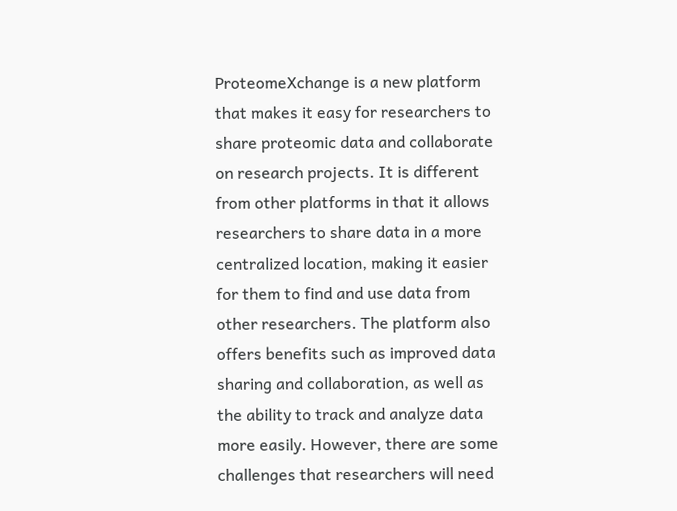ProteomeXchange is a new platform that makes it easy for researchers to share proteomic data and collaborate on research projects. It is different from other platforms in that it allows researchers to share data in a more centralized location, making it easier for them to find and use data from other researchers. The platform also offers benefits such as improved data sharing and collaboration, as well as the ability to track and analyze data more easily. However, there are some challenges that researchers will need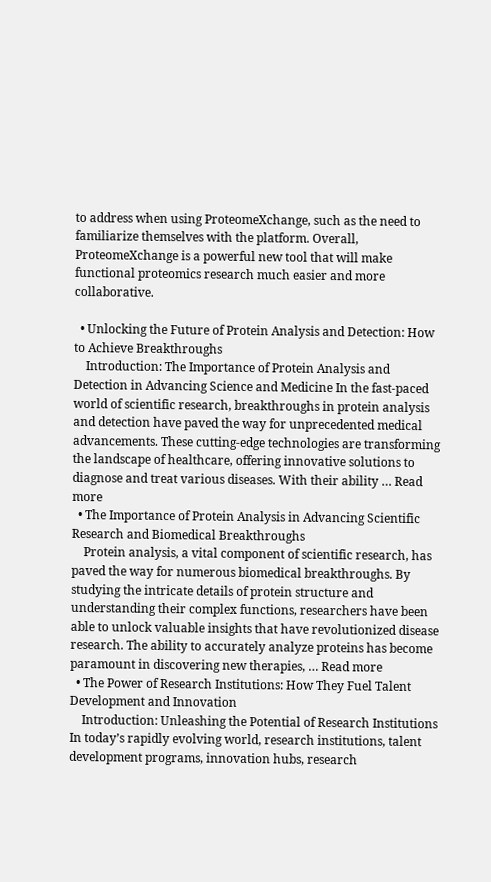to address when using ProteomeXchange, such as the need to familiarize themselves with the platform. Overall, ProteomeXchange is a powerful new tool that will make functional proteomics research much easier and more collaborative.

  • Unlocking the Future of Protein Analysis and Detection: How to Achieve Breakthroughs
    Introduction: The Importance of Protein Analysis and Detection in Advancing Science and Medicine In the fast-paced world of scientific research, breakthroughs in protein analysis and detection have paved the way for unprecedented medical advancements. These cutting-edge technologies are transforming the landscape of healthcare, offering innovative solutions to diagnose and treat various diseases. With their ability … Read more
  • The Importance of Protein Analysis in Advancing Scientific Research and Biomedical Breakthroughs
    Protein analysis, a vital component of scientific research, has paved the way for numerous biomedical breakthroughs. By studying the intricate details of protein structure and understanding their complex functions, researchers have been able to unlock valuable insights that have revolutionized disease research. The ability to accurately analyze proteins has become paramount in discovering new therapies, … Read more
  • The Power of Research Institutions: How They Fuel Talent Development and Innovation
    Introduction: Unleashing the Potential of Research Institutions In today’s rapidly evolving world, research institutions, talent development programs, innovation hubs, research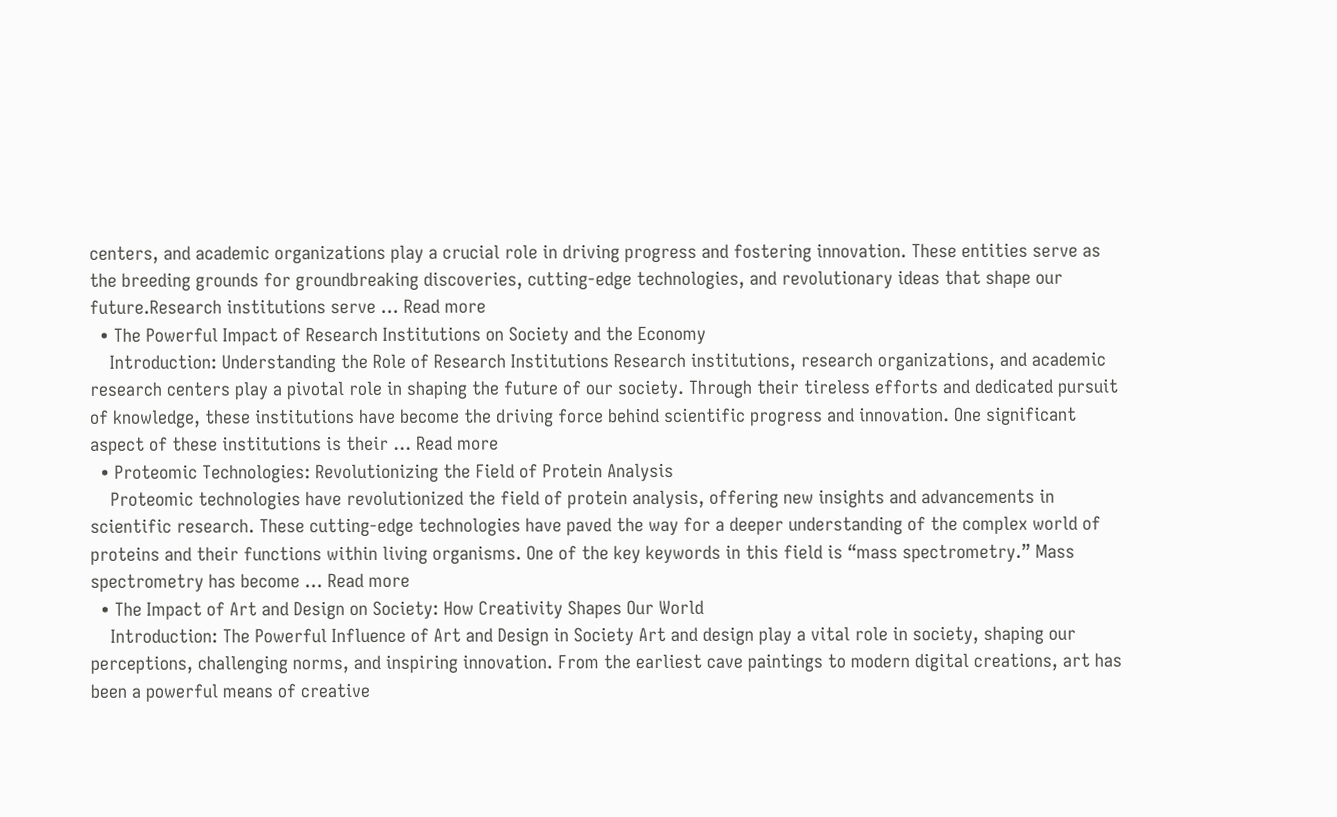centers, and academic organizations play a crucial role in driving progress and fostering innovation. These entities serve as the breeding grounds for groundbreaking discoveries, cutting-edge technologies, and revolutionary ideas that shape our future.Research institutions serve … Read more
  • The Powerful Impact of Research Institutions on Society and the Economy
    Introduction: Understanding the Role of Research Institutions Research institutions, research organizations, and academic research centers play a pivotal role in shaping the future of our society. Through their tireless efforts and dedicated pursuit of knowledge, these institutions have become the driving force behind scientific progress and innovation. One significant aspect of these institutions is their … Read more
  • Proteomic Technologies: Revolutionizing the Field of Protein Analysis
    Proteomic technologies have revolutionized the field of protein analysis, offering new insights and advancements in scientific research. These cutting-edge technologies have paved the way for a deeper understanding of the complex world of proteins and their functions within living organisms. One of the key keywords in this field is “mass spectrometry.” Mass spectrometry has become … Read more
  • The Impact of Art and Design on Society: How Creativity Shapes Our World
    Introduction: The Powerful Influence of Art and Design in Society Art and design play a vital role in society, shaping our perceptions, challenging norms, and inspiring innovation. From the earliest cave paintings to modern digital creations, art has been a powerful means of creative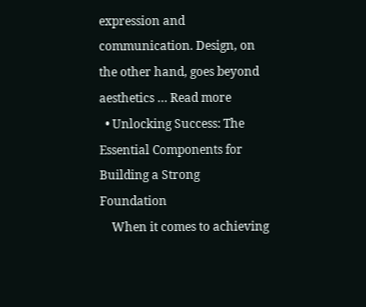expression and communication. Design, on the other hand, goes beyond aesthetics … Read more
  • Unlocking Success: The Essential Components for Building a Strong Foundation
    When it comes to achieving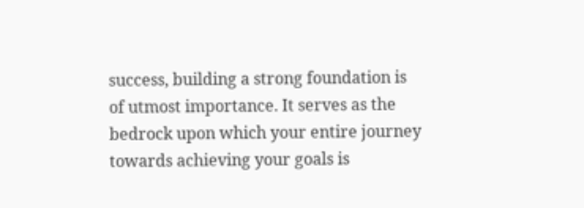success, building a strong foundation is of utmost importance. It serves as the bedrock upon which your entire journey towards achieving your goals is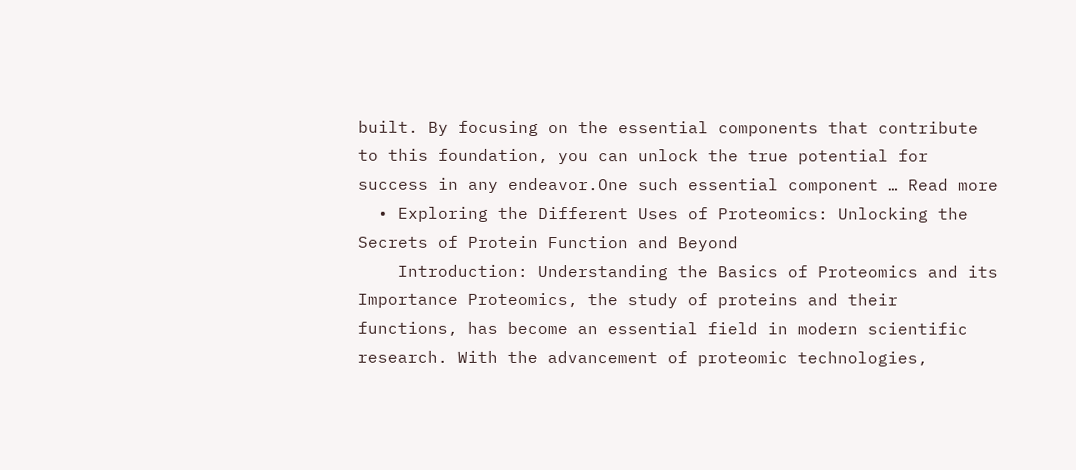built. By focusing on the essential components that contribute to this foundation, you can unlock the true potential for success in any endeavor.One such essential component … Read more
  • Exploring the Different Uses of Proteomics: Unlocking the Secrets of Protein Function and Beyond
    Introduction: Understanding the Basics of Proteomics and its Importance Proteomics, the study of proteins and their functions, has become an essential field in modern scientific research. With the advancement of proteomic technologies,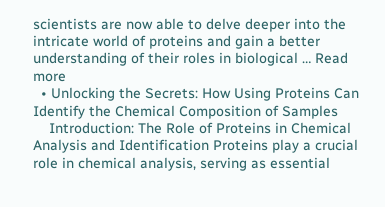scientists are now able to delve deeper into the intricate world of proteins and gain a better understanding of their roles in biological … Read more
  • Unlocking the Secrets: How Using Proteins Can Identify the Chemical Composition of Samples
    Introduction: The Role of Proteins in Chemical Analysis and Identification Proteins play a crucial role in chemical analysis, serving as essential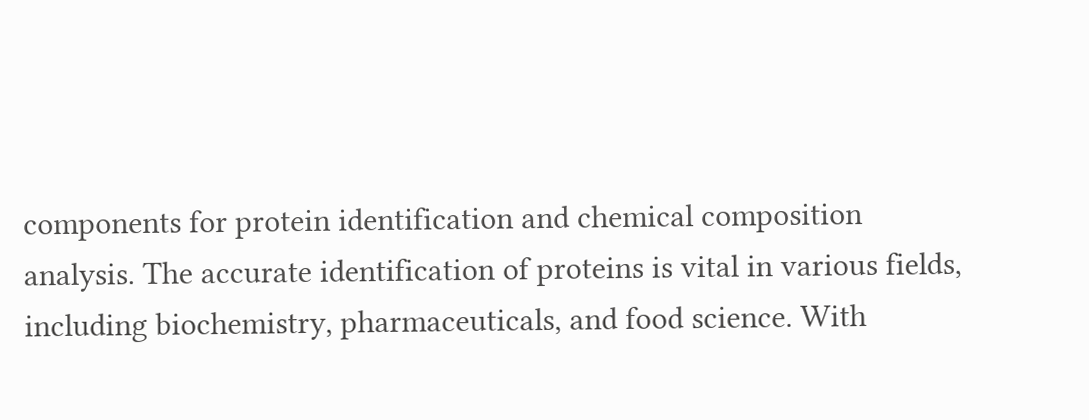components for protein identification and chemical composition analysis. The accurate identification of proteins is vital in various fields, including biochemistry, pharmaceuticals, and food science. With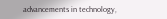advancements in technology,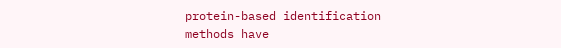protein-based identification methods have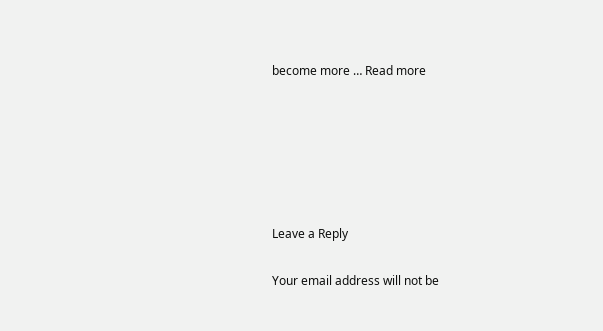become more … Read more






Leave a Reply

Your email address will not be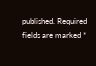published. Required fields are marked *